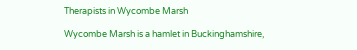Therapists in Wycombe Marsh

Wycombe Marsh is a hamlet in Buckinghamshire,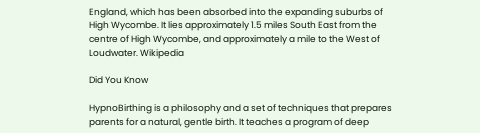England, which has been absorbed into the expanding suburbs of High Wycombe. It lies approximately 1.5 miles South East from the centre of High Wycombe, and approximately a mile to the West of Loudwater. Wikipedia

Did You Know

HypnoBirthing is a philosophy and a set of techniques that prepares parents for a natural, gentle birth. It teaches a program of deep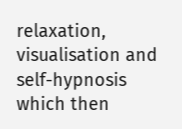relaxation, visualisation and self-hypnosis which then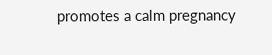promotes a calm pregnancy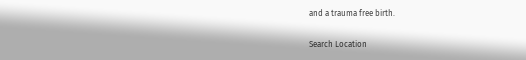and a trauma free birth.

Search Location